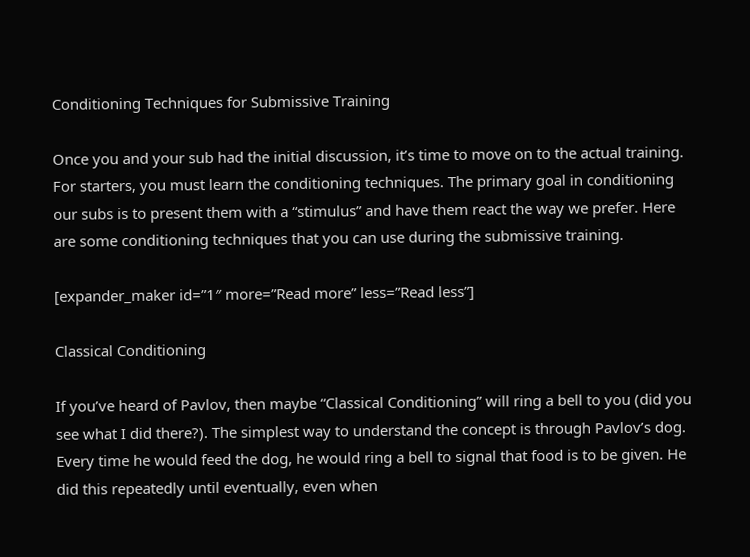Conditioning Techniques for Submissive Training

Once you and your sub had the initial discussion, it’s time to move on to the actual training. For starters, you must learn the conditioning techniques. The primary goal in conditioning our subs is to present them with a “stimulus” and have them react the way we prefer. Here are some conditioning techniques that you can use during the submissive training.

[expander_maker id=”1″ more=”Read more” less=”Read less”]

Classical Conditioning

If you’ve heard of Pavlov, then maybe “Classical Conditioning” will ring a bell to you (did you see what I did there?). The simplest way to understand the concept is through Pavlov’s dog. Every time he would feed the dog, he would ring a bell to signal that food is to be given. He did this repeatedly until eventually, even when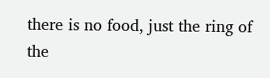there is no food, just the ring of the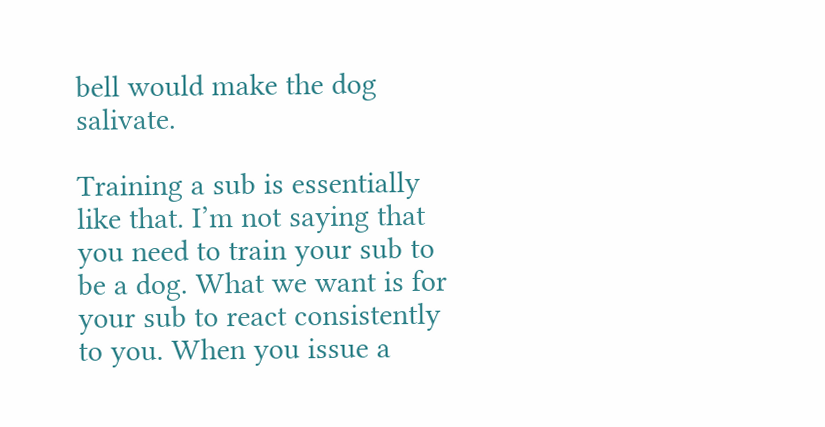bell would make the dog salivate.

Training a sub is essentially like that. I’m not saying that you need to train your sub to be a dog. What we want is for your sub to react consistently to you. When you issue a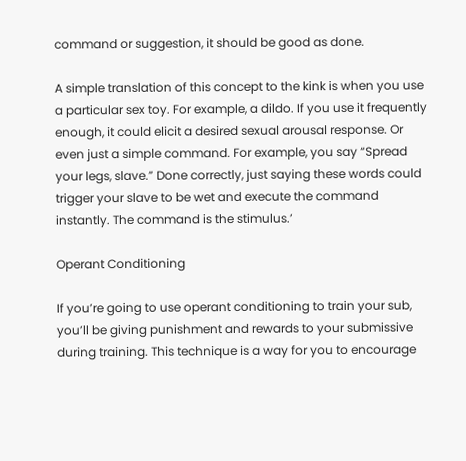command or suggestion, it should be good as done.

A simple translation of this concept to the kink is when you use a particular sex toy. For example, a dildo. If you use it frequently enough, it could elicit a desired sexual arousal response. Or even just a simple command. For example, you say “Spread your legs, slave.” Done correctly, just saying these words could trigger your slave to be wet and execute the command instantly. The command is the stimulus.’

Operant Conditioning

If you’re going to use operant conditioning to train your sub, you’ll be giving punishment and rewards to your submissive during training. This technique is a way for you to encourage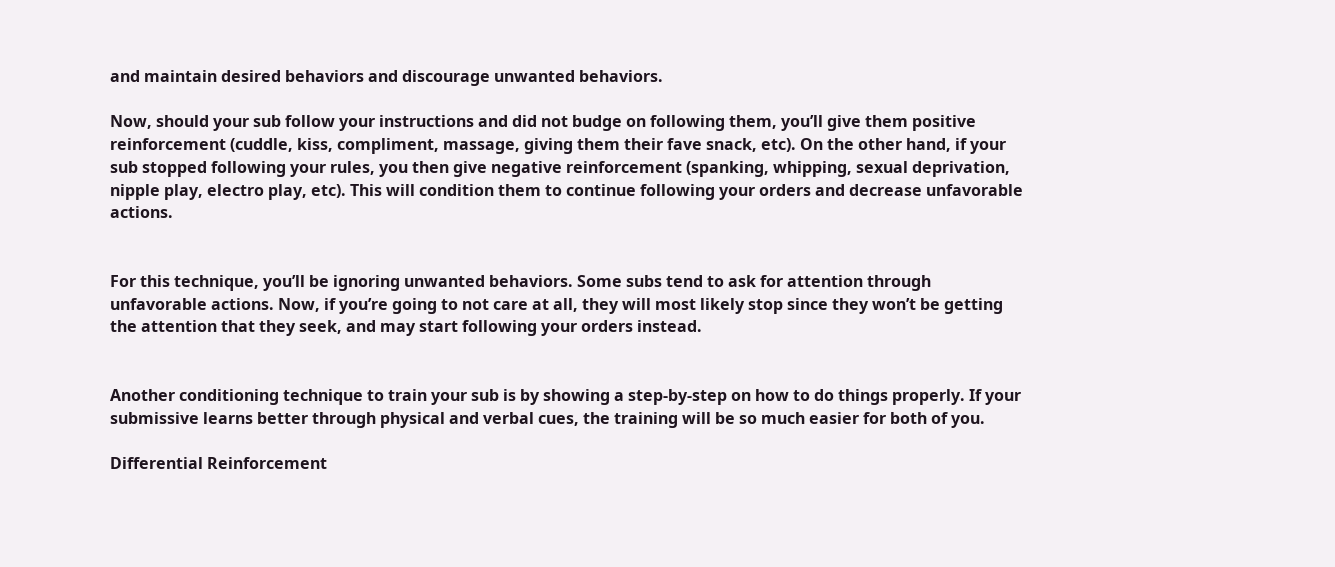and maintain desired behaviors and discourage unwanted behaviors.

Now, should your sub follow your instructions and did not budge on following them, you’ll give them positive reinforcement (cuddle, kiss, compliment, massage, giving them their fave snack, etc). On the other hand, if your sub stopped following your rules, you then give negative reinforcement (spanking, whipping, sexual deprivation, nipple play, electro play, etc). This will condition them to continue following your orders and decrease unfavorable actions.


For this technique, you’ll be ignoring unwanted behaviors. Some subs tend to ask for attention through unfavorable actions. Now, if you’re going to not care at all, they will most likely stop since they won’t be getting the attention that they seek, and may start following your orders instead.


Another conditioning technique to train your sub is by showing a step-by-step on how to do things properly. If your submissive learns better through physical and verbal cues, the training will be so much easier for both of you.

Differential Reinforcement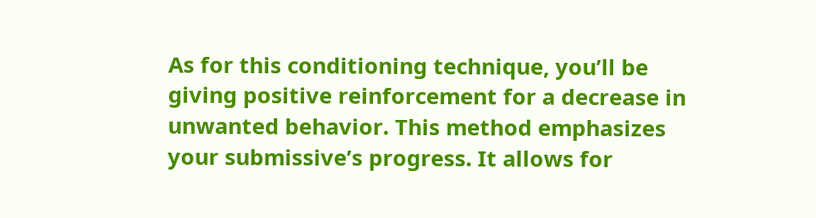As for this conditioning technique, you’ll be giving positive reinforcement for a decrease in unwanted behavior. This method emphasizes your submissive’s progress. It allows for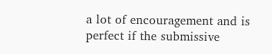a lot of encouragement and is perfect if the submissive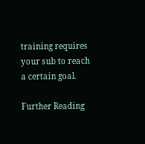training requires your sub to reach a certain goal.

Further Reading